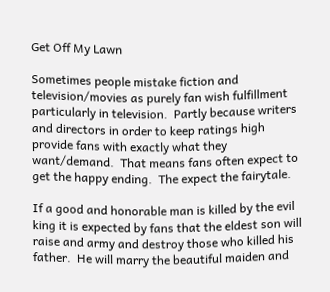Get Off My Lawn

Sometimes people mistake fiction and television/movies as purely fan wish fulfillment particularly in television.  Partly because writers and directors in order to keep ratings high provide fans with exactly what they want/demand.  That means fans often expect to get the happy ending.  The expect the fairytale.

If a good and honorable man is killed by the evil king it is expected by fans that the eldest son will raise and army and destroy those who killed his father.  He will marry the beautiful maiden and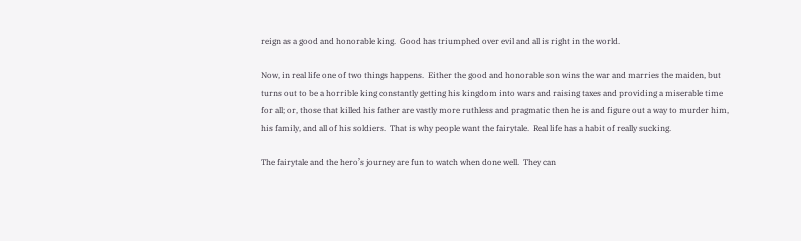reign as a good and honorable king.  Good has triumphed over evil and all is right in the world.

Now, in real life one of two things happens.  Either the good and honorable son wins the war and marries the maiden, but turns out to be a horrible king constantly getting his kingdom into wars and raising taxes and providing a miserable time for all; or, those that killed his father are vastly more ruthless and pragmatic then he is and figure out a way to murder him, his family, and all of his soldiers.  That is why people want the fairytale.  Real life has a habit of really sucking.

The fairytale and the hero’s journey are fun to watch when done well.  They can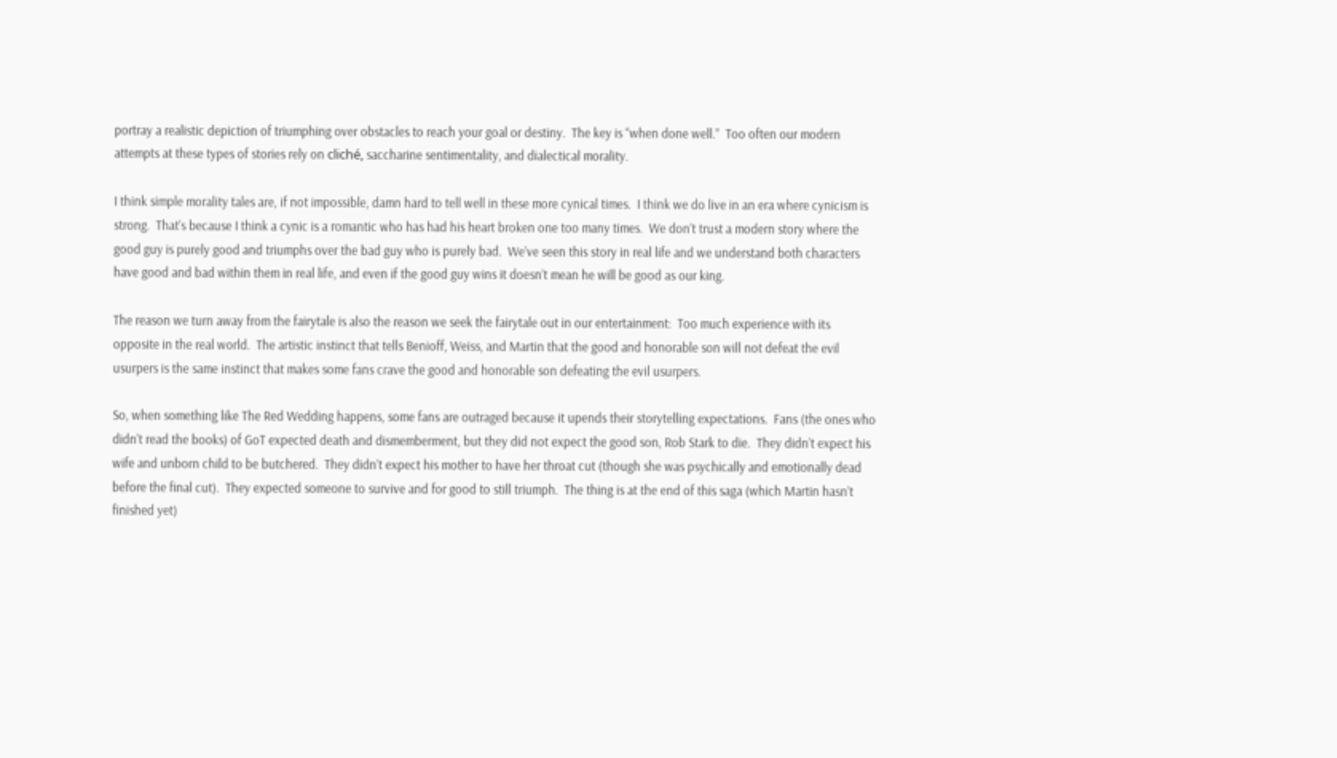portray a realistic depiction of triumphing over obstacles to reach your goal or destiny.  The key is “when done well.”  Too often our modern attempts at these types of stories rely on cliché, saccharine sentimentality, and dialectical morality.

I think simple morality tales are, if not impossible, damn hard to tell well in these more cynical times.  I think we do live in an era where cynicism is strong.  That’s because I think a cynic is a romantic who has had his heart broken one too many times.  We don’t trust a modern story where the good guy is purely good and triumphs over the bad guy who is purely bad.  We’ve seen this story in real life and we understand both characters have good and bad within them in real life, and even if the good guy wins it doesn’t mean he will be good as our king.

The reason we turn away from the fairytale is also the reason we seek the fairytale out in our entertainment:  Too much experience with its opposite in the real world.  The artistic instinct that tells Benioff, Weiss, and Martin that the good and honorable son will not defeat the evil usurpers is the same instinct that makes some fans crave the good and honorable son defeating the evil usurpers.

So, when something like The Red Wedding happens, some fans are outraged because it upends their storytelling expectations.  Fans (the ones who didn’t read the books) of GoT expected death and dismemberment, but they did not expect the good son, Rob Stark to die.  They didn’t expect his wife and unborn child to be butchered.  They didn’t expect his mother to have her throat cut (though she was psychically and emotionally dead before the final cut).  They expected someone to survive and for good to still triumph.  The thing is at the end of this saga (which Martin hasn’t finished yet)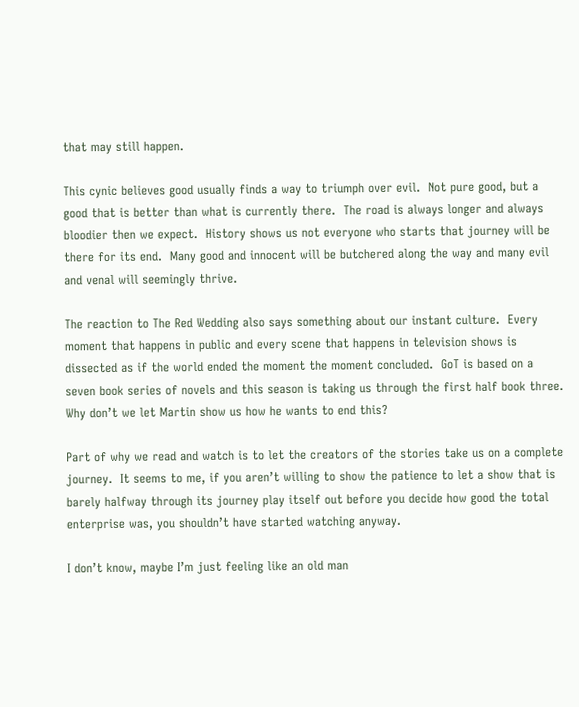that may still happen.

This cynic believes good usually finds a way to triumph over evil.  Not pure good, but a good that is better than what is currently there.  The road is always longer and always bloodier then we expect.  History shows us not everyone who starts that journey will be there for its end.  Many good and innocent will be butchered along the way and many evil and venal will seemingly thrive.

The reaction to The Red Wedding also says something about our instant culture.  Every moment that happens in public and every scene that happens in television shows is dissected as if the world ended the moment the moment concluded.  GoT is based on a seven book series of novels and this season is taking us through the first half book three.  Why don’t we let Martin show us how he wants to end this?

Part of why we read and watch is to let the creators of the stories take us on a complete journey.  It seems to me, if you aren’t willing to show the patience to let a show that is barely halfway through its journey play itself out before you decide how good the total enterprise was, you shouldn’t have started watching anyway.

I don’t know, maybe I’m just feeling like an old man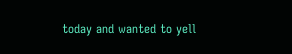today and wanted to yell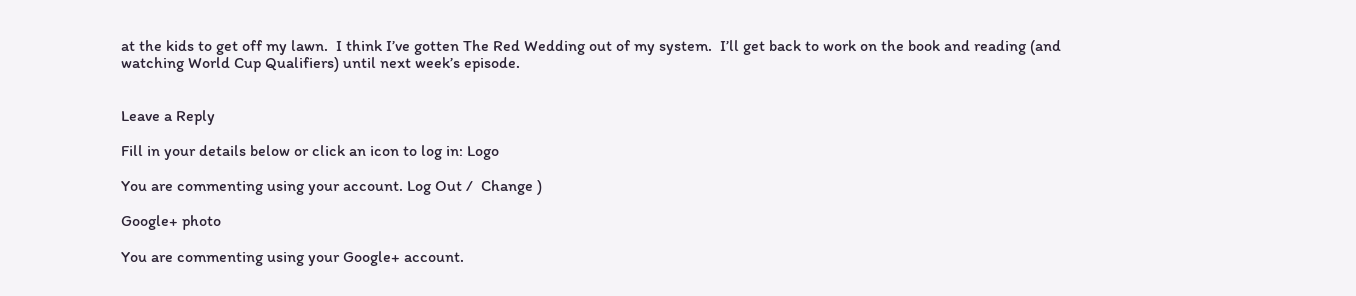at the kids to get off my lawn.  I think I’ve gotten The Red Wedding out of my system.  I’ll get back to work on the book and reading (and watching World Cup Qualifiers) until next week’s episode.


Leave a Reply

Fill in your details below or click an icon to log in: Logo

You are commenting using your account. Log Out /  Change )

Google+ photo

You are commenting using your Google+ account.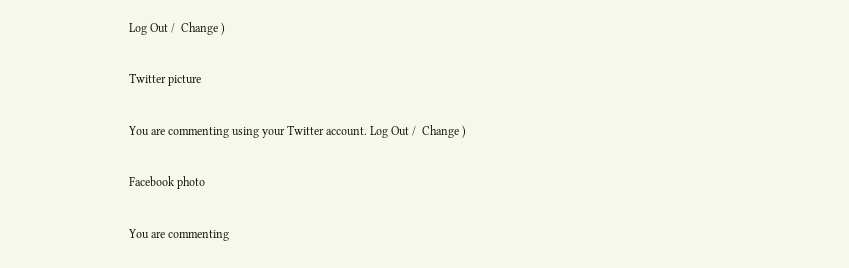Log Out /  Change )

Twitter picture

You are commenting using your Twitter account. Log Out /  Change )

Facebook photo

You are commenting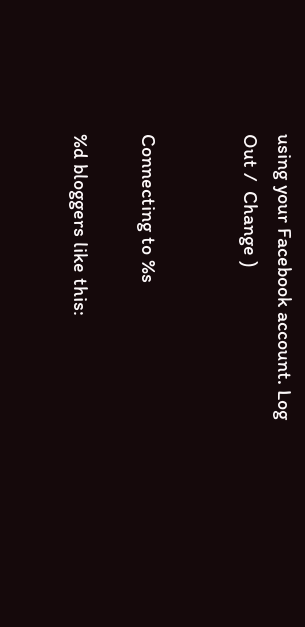using your Facebook account. Log Out /  Change )


Connecting to %s

%d bloggers like this: